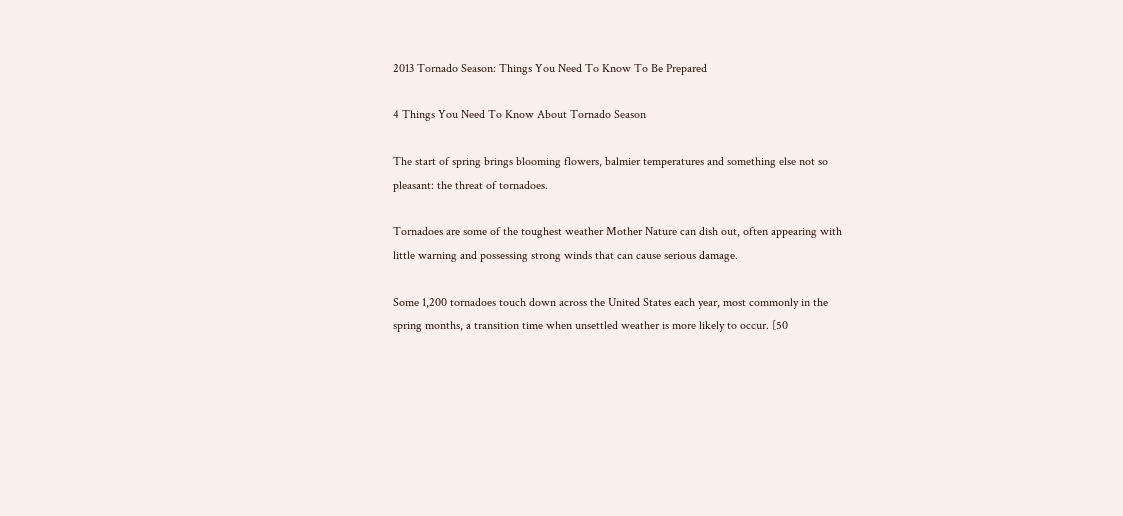2013 Tornado Season: Things You Need To Know To Be Prepared

4 Things You Need To Know About Tornado Season

The start of spring brings blooming flowers, balmier temperatures and something else not so pleasant: the threat of tornadoes.

Tornadoes are some of the toughest weather Mother Nature can dish out, often appearing with little warning and possessing strong winds that can cause serious damage.

Some 1,200 tornadoes touch down across the United States each year, most commonly in the spring months, a transition time when unsettled weather is more likely to occur. [50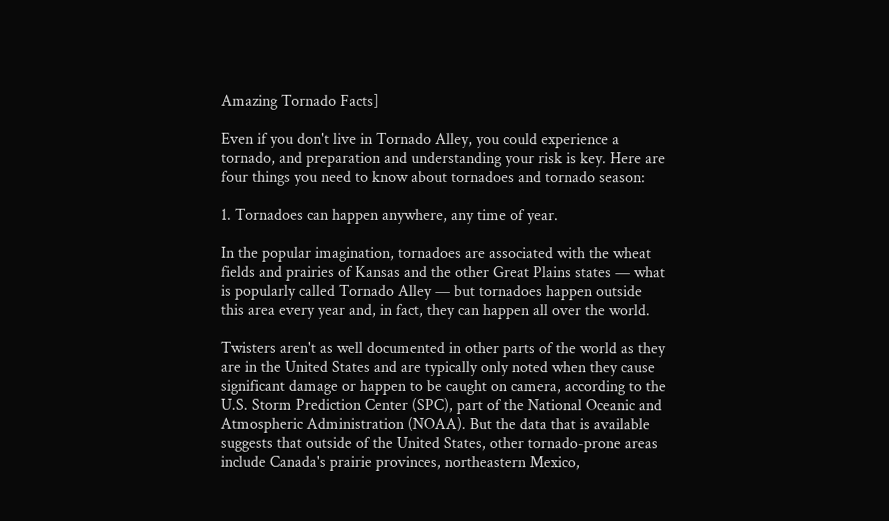Amazing Tornado Facts]

Even if you don't live in Tornado Alley, you could experience a tornado, and preparation and understanding your risk is key. Here are four things you need to know about tornadoes and tornado season:

1. Tornadoes can happen anywhere, any time of year.

In the popular imagination, tornadoes are associated with the wheat fields and prairies of Kansas and the other Great Plains states — what is popularly called Tornado Alley — but tornadoes happen outside this area every year and, in fact, they can happen all over the world.

Twisters aren't as well documented in other parts of the world as they are in the United States and are typically only noted when they cause significant damage or happen to be caught on camera, according to the U.S. Storm Prediction Center (SPC), part of the National Oceanic and Atmospheric Administration (NOAA). But the data that is available suggests that outside of the United States, other tornado-prone areas include Canada's prairie provinces, northeastern Mexico,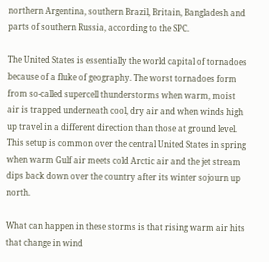northern Argentina, southern Brazil, Britain, Bangladesh and parts of southern Russia, according to the SPC.

The United States is essentially the world capital of tornadoes because of a fluke of geography. The worst tornadoes form from so-called supercell thunderstorms when warm, moist air is trapped underneath cool, dry air and when winds high up travel in a different direction than those at ground level. This setup is common over the central United States in spring when warm Gulf air meets cold Arctic air and the jet stream dips back down over the country after its winter sojourn up north.

What can happen in these storms is that rising warm air hits that change in wind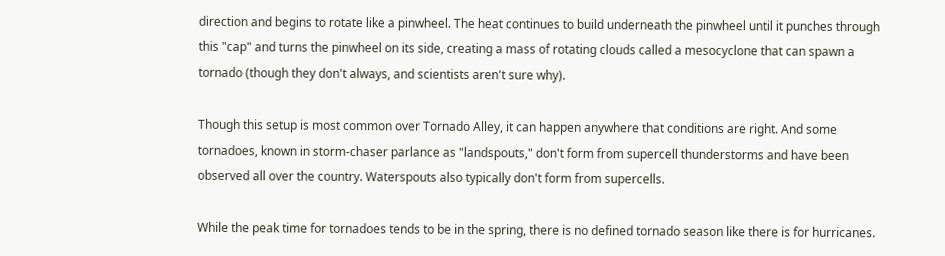direction and begins to rotate like a pinwheel. The heat continues to build underneath the pinwheel until it punches through this "cap" and turns the pinwheel on its side, creating a mass of rotating clouds called a mesocyclone that can spawn a tornado (though they don't always, and scientists aren't sure why).

Though this setup is most common over Tornado Alley, it can happen anywhere that conditions are right. And some tornadoes, known in storm-chaser parlance as "landspouts," don't form from supercell thunderstorms and have been observed all over the country. Waterspouts also typically don't form from supercells.

While the peak time for tornadoes tends to be in the spring, there is no defined tornado season like there is for hurricanes.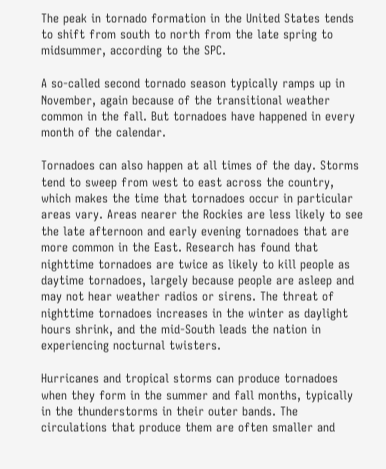The peak in tornado formation in the United States tends to shift from south to north from the late spring to midsummer, according to the SPC.

A so-called second tornado season typically ramps up in November, again because of the transitional weather common in the fall. But tornadoes have happened in every month of the calendar.

Tornadoes can also happen at all times of the day. Storms tend to sweep from west to east across the country, which makes the time that tornadoes occur in particular areas vary. Areas nearer the Rockies are less likely to see the late afternoon and early evening tornadoes that are more common in the East. Research has found that nighttime tornadoes are twice as likely to kill people as daytime tornadoes, largely because people are asleep and may not hear weather radios or sirens. The threat of nighttime tornadoes increases in the winter as daylight hours shrink, and the mid-South leads the nation in experiencing nocturnal twisters.

Hurricanes and tropical storms can produce tornadoes when they form in the summer and fall months, typically in the thunderstorms in their outer bands. The circulations that produce them are often smaller and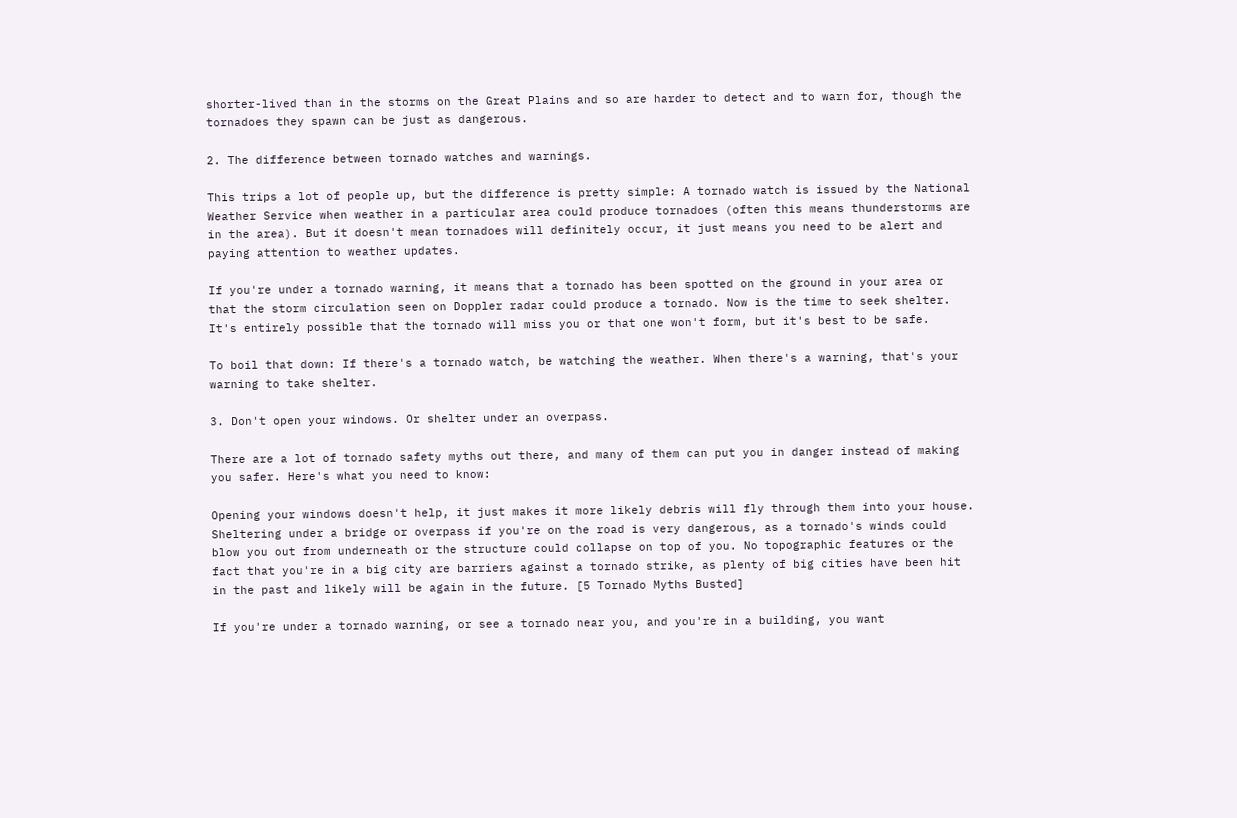shorter-lived than in the storms on the Great Plains and so are harder to detect and to warn for, though the tornadoes they spawn can be just as dangerous.

2. The difference between tornado watches and warnings.

This trips a lot of people up, but the difference is pretty simple: A tornado watch is issued by the National Weather Service when weather in a particular area could produce tornadoes (often this means thunderstorms are in the area). But it doesn't mean tornadoes will definitely occur, it just means you need to be alert and paying attention to weather updates.

If you're under a tornado warning, it means that a tornado has been spotted on the ground in your area or that the storm circulation seen on Doppler radar could produce a tornado. Now is the time to seek shelter. It's entirely possible that the tornado will miss you or that one won't form, but it's best to be safe.

To boil that down: If there's a tornado watch, be watching the weather. When there's a warning, that's your warning to take shelter.

3. Don't open your windows. Or shelter under an overpass.

There are a lot of tornado safety myths out there, and many of them can put you in danger instead of making you safer. Here's what you need to know:

Opening your windows doesn't help, it just makes it more likely debris will fly through them into your house. Sheltering under a bridge or overpass if you're on the road is very dangerous, as a tornado's winds could blow you out from underneath or the structure could collapse on top of you. No topographic features or the fact that you're in a big city are barriers against a tornado strike, as plenty of big cities have been hit in the past and likely will be again in the future. [5 Tornado Myths Busted]

If you're under a tornado warning, or see a tornado near you, and you're in a building, you want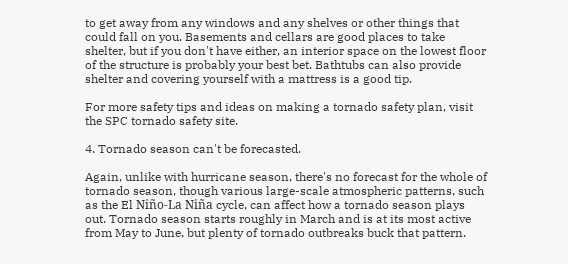to get away from any windows and any shelves or other things that could fall on you. Basements and cellars are good places to take shelter, but if you don't have either, an interior space on the lowest floor of the structure is probably your best bet. Bathtubs can also provide shelter and covering yourself with a mattress is a good tip.

For more safety tips and ideas on making a tornado safety plan, visit the SPC tornado safety site.

4. Tornado season can't be forecasted.

Again, unlike with hurricane season, there's no forecast for the whole of tornado season, though various large-scale atmospheric patterns, such as the El Niño-La Niña cycle, can affect how a tornado season plays out. Tornado season starts roughly in March and is at its most active from May to June, but plenty of tornado outbreaks buck that pattern.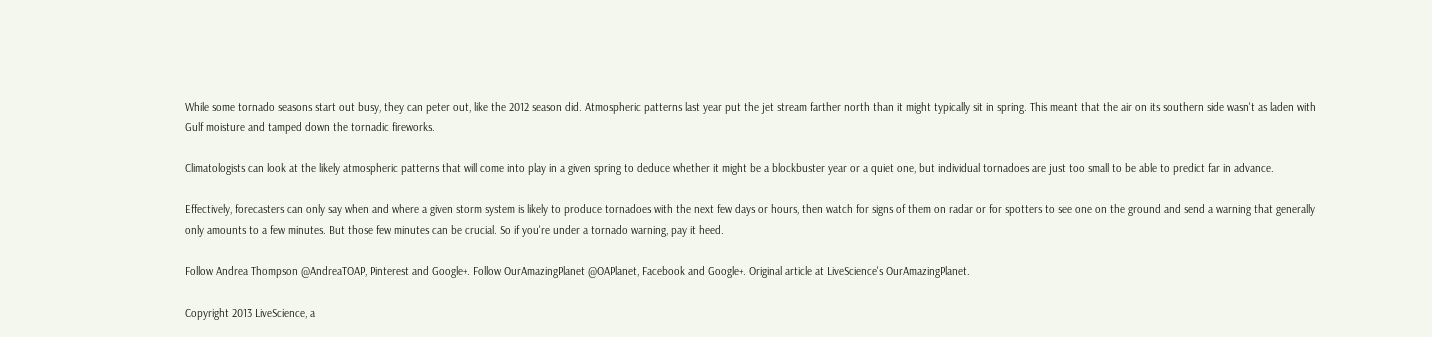While some tornado seasons start out busy, they can peter out, like the 2012 season did. Atmospheric patterns last year put the jet stream farther north than it might typically sit in spring. This meant that the air on its southern side wasn't as laden with Gulf moisture and tamped down the tornadic fireworks.

Climatologists can look at the likely atmospheric patterns that will come into play in a given spring to deduce whether it might be a blockbuster year or a quiet one, but individual tornadoes are just too small to be able to predict far in advance.

Effectively, forecasters can only say when and where a given storm system is likely to produce tornadoes with the next few days or hours, then watch for signs of them on radar or for spotters to see one on the ground and send a warning that generally only amounts to a few minutes. But those few minutes can be crucial. So if you're under a tornado warning, pay it heed.

Follow Andrea Thompson @AndreaTOAP, Pinterest and Google+. Follow OurAmazingPlanet @OAPlanet, Facebook and Google+. Original article at LiveScience's OurAmazingPlanet.

Copyright 2013 LiveScience, a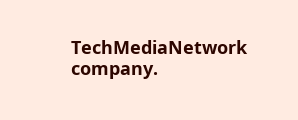TechMediaNetwork company.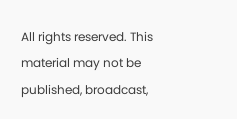All rights reserved. This material may not be published, broadcast,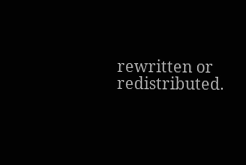rewritten or redistributed.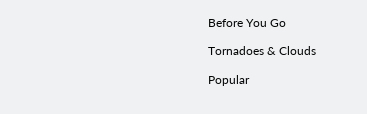Before You Go

Tornadoes & Clouds

Popular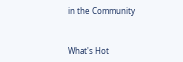in the Community


What's Hot